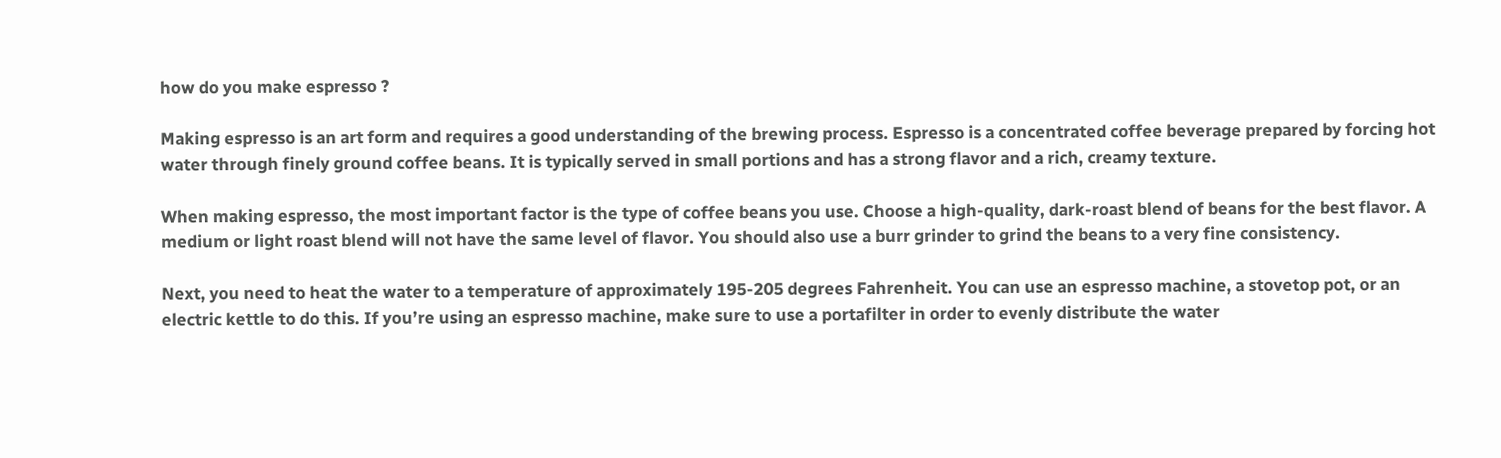how do you make espresso ?

Making espresso is an art form and requires a good understanding of the brewing process. Espresso is a concentrated coffee beverage prepared by forcing hot water through finely ground coffee beans. It is typically served in small portions and has a strong flavor and a rich, creamy texture.

When making espresso, the most important factor is the type of coffee beans you use. Choose a high-quality, dark-roast blend of beans for the best flavor. A medium or light roast blend will not have the same level of flavor. You should also use a burr grinder to grind the beans to a very fine consistency.

Next, you need to heat the water to a temperature of approximately 195-205 degrees Fahrenheit. You can use an espresso machine, a stovetop pot, or an electric kettle to do this. If you’re using an espresso machine, make sure to use a portafilter in order to evenly distribute the water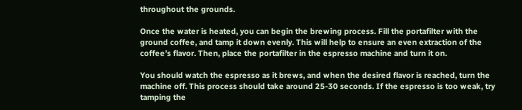throughout the grounds.

Once the water is heated, you can begin the brewing process. Fill the portafilter with the ground coffee, and tamp it down evenly. This will help to ensure an even extraction of the coffee’s flavor. Then, place the portafilter in the espresso machine and turn it on.

You should watch the espresso as it brews, and when the desired flavor is reached, turn the machine off. This process should take around 25-30 seconds. If the espresso is too weak, try tamping the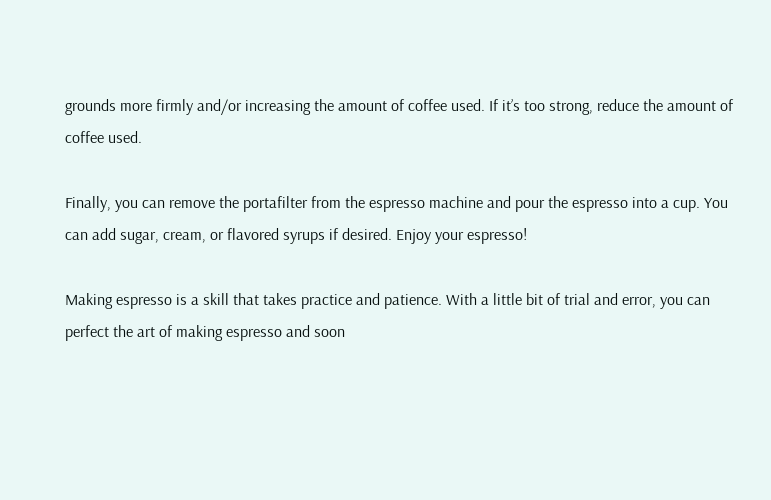grounds more firmly and/or increasing the amount of coffee used. If it’s too strong, reduce the amount of coffee used.

Finally, you can remove the portafilter from the espresso machine and pour the espresso into a cup. You can add sugar, cream, or flavored syrups if desired. Enjoy your espresso!

Making espresso is a skill that takes practice and patience. With a little bit of trial and error, you can perfect the art of making espresso and soon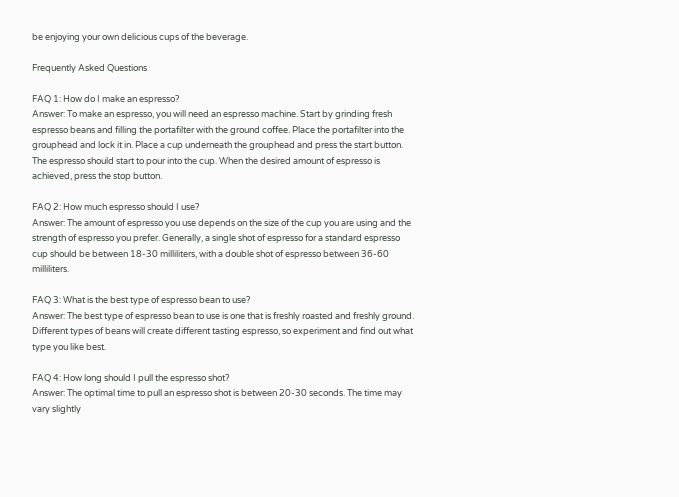be enjoying your own delicious cups of the beverage.

Frequently Asked Questions

FAQ 1: How do I make an espresso?
Answer: To make an espresso, you will need an espresso machine. Start by grinding fresh espresso beans and filling the portafilter with the ground coffee. Place the portafilter into the grouphead and lock it in. Place a cup underneath the grouphead and press the start button. The espresso should start to pour into the cup. When the desired amount of espresso is achieved, press the stop button.

FAQ 2: How much espresso should I use?
Answer: The amount of espresso you use depends on the size of the cup you are using and the strength of espresso you prefer. Generally, a single shot of espresso for a standard espresso cup should be between 18-30 milliliters, with a double shot of espresso between 36-60 milliliters.

FAQ 3: What is the best type of espresso bean to use?
Answer: The best type of espresso bean to use is one that is freshly roasted and freshly ground. Different types of beans will create different tasting espresso, so experiment and find out what type you like best.

FAQ 4: How long should I pull the espresso shot?
Answer: The optimal time to pull an espresso shot is between 20-30 seconds. The time may vary slightly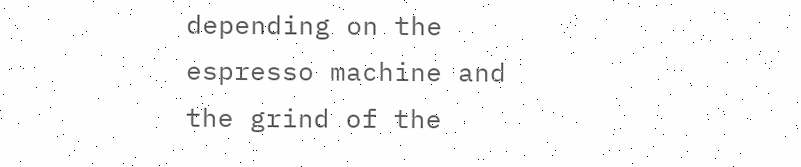depending on the espresso machine and the grind of the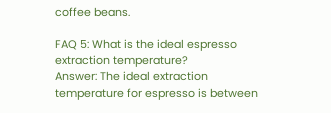coffee beans.

FAQ 5: What is the ideal espresso extraction temperature?
Answer: The ideal extraction temperature for espresso is between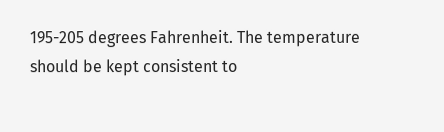195-205 degrees Fahrenheit. The temperature should be kept consistent to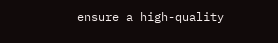ensure a high-quality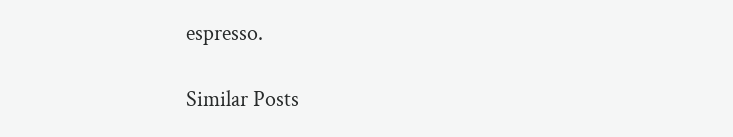espresso.

Similar Posts